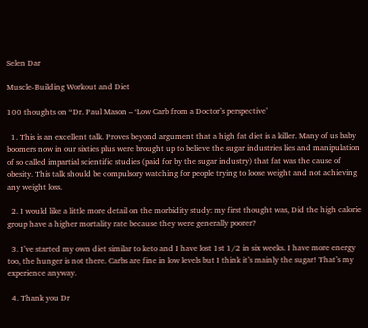Selen Dar

Muscle-Building Workout and Diet

100 thoughts on “Dr. Paul Mason – ‘Low Carb from a Doctor’s perspective’

  1. This is an excellent talk. Proves beyond argument that a high fat diet is a killer. Many of us baby boomers now in our sixties plus were brought up to believe the sugar industries lies and manipulation of so called impartial scientific studies (paid for by the sugar industry) that fat was the cause of obesity. This talk should be compulsory watching for people trying to loose weight and not achieving any weight loss.

  2. I would like a little more detail on the morbidity study: my first thought was, Did the high calorie group have a higher mortality rate because they were generally poorer?

  3. I’ve started my own diet similar to keto and I have lost 1st 1/2 in six weeks. I have more energy too, the hunger is not there. Carbs are fine in low levels but I think it’s mainly the sugar! That’s my experience anyway.

  4. Thank you Dr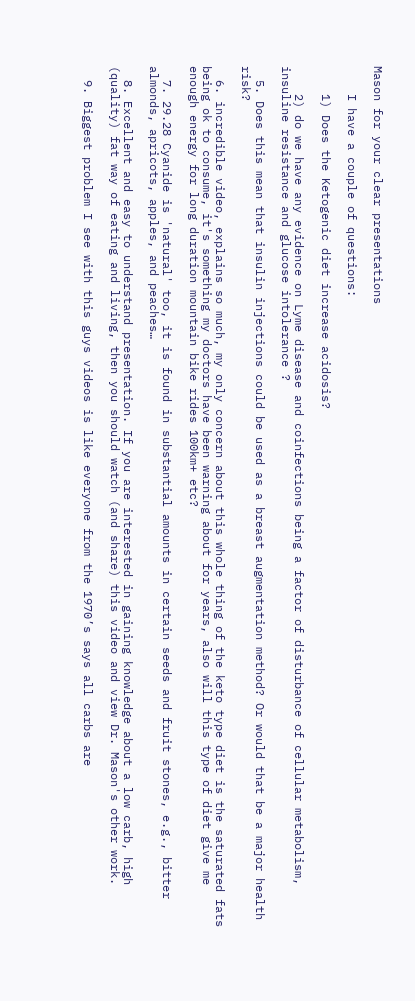Mason for your clear presentations

    I have a couple of questions:

    1) Does the Ketogenic diet increase acidosis?

    2) do we have any evidence on Lyme disease and coinfections being a factor of disturbance of cellular metabolism, insuline resistance and glucose intolerance ?

  5. Does this mean that insulin injections could be used as a breast augmentation method? Or would that be a major health risk?

  6. incredible video, explains so much, my only concern about this whole thing of the keto type diet is the saturated fats being ok to consume, it's something my doctors have been warning about for years, also will this type of diet give me enough energy for long duration mountain bike rides 100km+ etc?

  7. 29.28 Cyanide is 'natural' too, it is found in substantial amounts in certain seeds and fruit stones, e.g., bitter almonds, apricots, apples, and peaches…

  8. Excellent and easy to understand presentation. If you are interested in gaining knowledge about a low carb, high (quality) fat way of eating and living, then you should watch (and share) this video and view Dr. Mason's other work.

  9. Biggest problem I see with this guys videos is like everyone from the 1970’s says all carbs are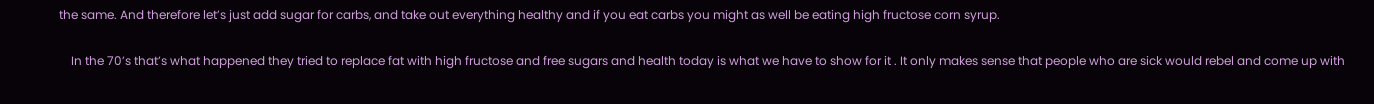the same. And therefore let’s just add sugar for carbs, and take out everything healthy and if you eat carbs you might as well be eating high fructose corn syrup.

    In the 70’s that’s what happened they tried to replace fat with high fructose and free sugars and health today is what we have to show for it . It only makes sense that people who are sick would rebel and come up with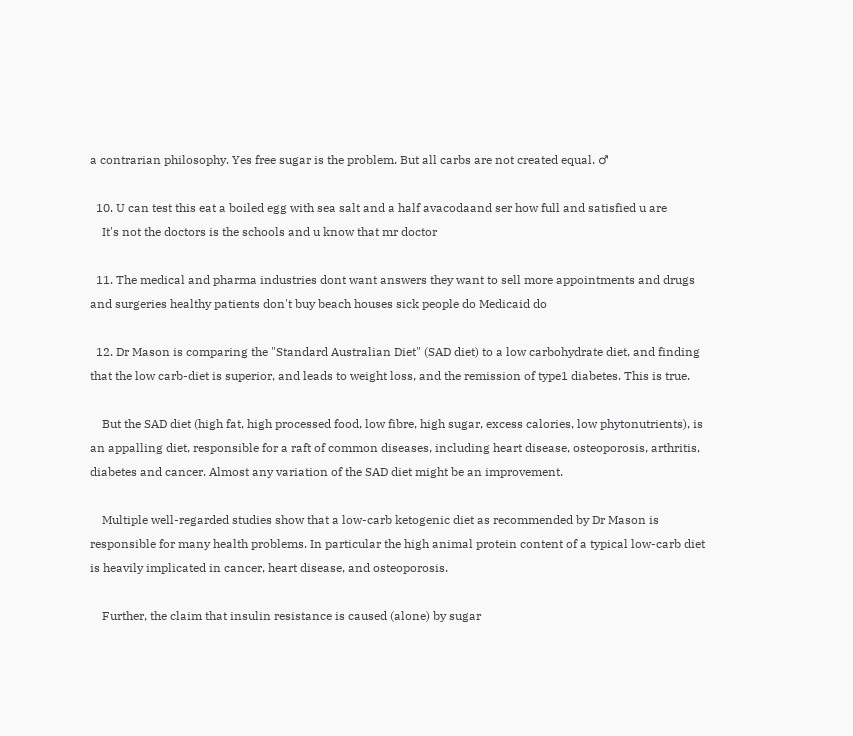a contrarian philosophy. Yes free sugar is the problem. But all carbs are not created equal. ♂

  10. U can test this eat a boiled egg with sea salt and a half avacodaand ser how full and satisfied u are
    It's not the doctors is the schools and u know that mr doctor

  11. The medical and pharma industries dont want answers they want to sell more appointments and drugs and surgeries healthy patients don't buy beach houses sick people do Medicaid do

  12. Dr Mason is comparing the "Standard Australian Diet" (SAD diet) to a low carbohydrate diet, and finding that the low carb-diet is superior, and leads to weight loss, and the remission of type1 diabetes. This is true.

    But the SAD diet (high fat, high processed food, low fibre, high sugar, excess calories, low phytonutrients), is an appalling diet, responsible for a raft of common diseases, including heart disease, osteoporosis, arthritis, diabetes and cancer. Almost any variation of the SAD diet might be an improvement.

    Multiple well-regarded studies show that a low-carb ketogenic diet as recommended by Dr Mason is responsible for many health problems. In particular the high animal protein content of a typical low-carb diet is heavily implicated in cancer, heart disease, and osteoporosis.

    Further, the claim that insulin resistance is caused (alone) by sugar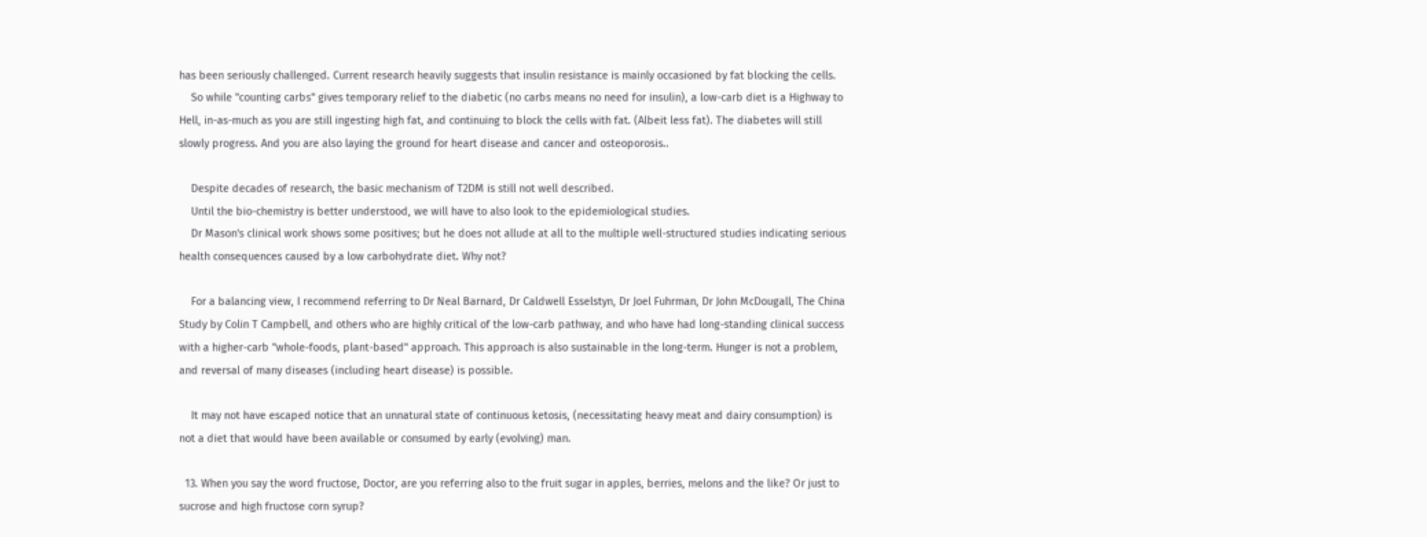has been seriously challenged. Current research heavily suggests that insulin resistance is mainly occasioned by fat blocking the cells.
    So while "counting carbs" gives temporary relief to the diabetic (no carbs means no need for insulin), a low-carb diet is a Highway to Hell, in-as-much as you are still ingesting high fat, and continuing to block the cells with fat. (Albeit less fat). The diabetes will still slowly progress. And you are also laying the ground for heart disease and cancer and osteoporosis..

    Despite decades of research, the basic mechanism of T2DM is still not well described.
    Until the bio-chemistry is better understood, we will have to also look to the epidemiological studies.
    Dr Mason's clinical work shows some positives; but he does not allude at all to the multiple well-structured studies indicating serious health consequences caused by a low carbohydrate diet. Why not?

    For a balancing view, I recommend referring to Dr Neal Barnard, Dr Caldwell Esselstyn, Dr Joel Fuhrman, Dr John McDougall, The China Study by Colin T Campbell, and others who are highly critical of the low-carb pathway, and who have had long-standing clinical success with a higher-carb "whole-foods, plant-based" approach. This approach is also sustainable in the long-term. Hunger is not a problem, and reversal of many diseases (including heart disease) is possible.

    It may not have escaped notice that an unnatural state of continuous ketosis, (necessitating heavy meat and dairy consumption) is not a diet that would have been available or consumed by early (evolving) man.

  13. When you say the word fructose, Doctor, are you referring also to the fruit sugar in apples, berries, melons and the like? Or just to sucrose and high fructose corn syrup?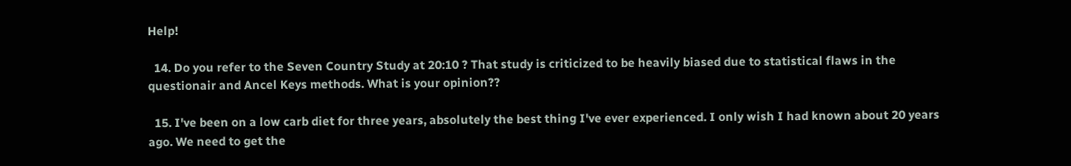Help!

  14. Do you refer to the Seven Country Study at 20:10 ? That study is criticized to be heavily biased due to statistical flaws in the questionair and Ancel Keys methods. What is your opinion??

  15. I've been on a low carb diet for three years, absolutely the best thing I've ever experienced. I only wish I had known about 20 years ago. We need to get the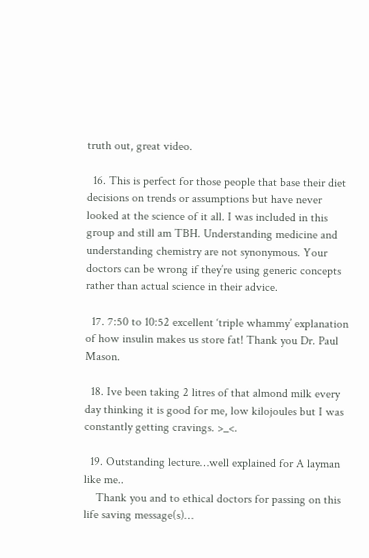truth out, great video.

  16. This is perfect for those people that base their diet decisions on trends or assumptions but have never looked at the science of it all. I was included in this group and still am TBH. Understanding medicine and understanding chemistry are not synonymous. Your doctors can be wrong if they’re using generic concepts rather than actual science in their advice.

  17. 7:50 to 10:52 excellent ‘triple whammy’ explanation of how insulin makes us store fat! Thank you Dr. Paul Mason.

  18. Ive been taking 2 litres of that almond milk every day thinking it is good for me, low kilojoules but I was constantly getting cravings. >_<.

  19. Outstanding lecture…well explained for A layman like me..
    Thank you and to ethical doctors for passing on this life saving message(s)…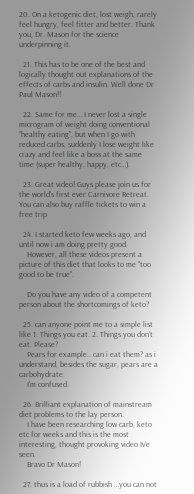20. On a ketogenic diet, lost weigh, rarely feel hungry, feel fitter and better. Thank you, Dr. Mason for the science underpinning it.

  21. This has to be one of the best and logically thought out explanations of the effects of carbs and insulin. Well done Dr Paul Mason!!

  22. Same for me… I never lost a single microgram of weight doing conventional "healthy eating", but when I go with reduced carbs, suddenly I lose weight like crazy and feel like a boss at the same time (super healthy, happy, etc…).

  23. Great video! Guys please join us for the world's first ever Carnivore Retreat. You can also buy raffle tickets to win a free trip

  24. I started keto few weeks ago, and until now i am doing pretty good.
    However, all these videos present a picture of this diet that looks to me "too good to be true".

    Do you have any video of a competent person about the shortcomings of keto?

  25. can anyone point me to a simple list like 1. Things you eat. 2. Things you don't eat. Please?
    Pears for example.. can i eat them? as i understand, besides the sugar, pears are a carbohydrate.
    I'm confused.

  26. Brilliant explanation of mainstream diet problems to the lay person.
    I have been researching low carb, keto etc for weeks and this is the most interesting, thought provoking video Iv'e seen.
    Bravo Dr Mason!

  27. thus is a load of rubbish …you can not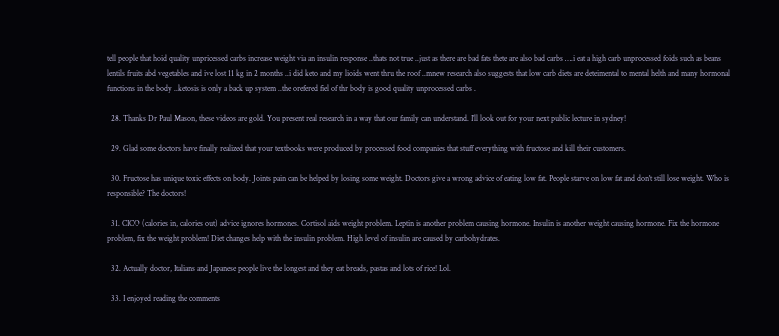tell people that hoid quality unpricessed carbs increase weight via an insulin response ..thats not true ..just as there are bad fats thete are also bad carbs ….i eat a high carb unprocessed foids such as beans lentils fruits abd vegetables and ive lost 11 kg in 2 months ..i did keto and my lioids went thru the roof ..mnew research also suggests that low carb diets are deteimental to mental helth and many hormonal functions in the body ..ketosis is only a back up system ..the orefered fiel of thr body is good quality unprocessed carbs .

  28. Thanks Dr Paul Mason, these videos are gold. You present real research in a way that our family can understand. I’ll look out for your next public lecture in sydney!

  29. Glad some doctors have finally realized that your textbooks were produced by processed food companies that stuff everything with fructose and kill their customers.

  30. Fructose has unique toxic effects on body. Joints pain can be helped by losing some weight. Doctors give a wrong advice of eating low fat. People starve on low fat and don't still lose weight. Who is responsible? The doctors!

  31. CICO (calories in, calories out) advice ignores hormones. Cortisol aids weight problem. Leptin is another problem causing hormone. Insulin is another weight causing hormone. Fix the hormone problem, fix the weight problem! Diet changes help with the insulin problem. High level of insulin are caused by carbohydrates.

  32. Actually doctor, Italians and Japanese people live the longest and they eat breads, pastas and lots of rice! Lol.

  33. I enjoyed reading the comments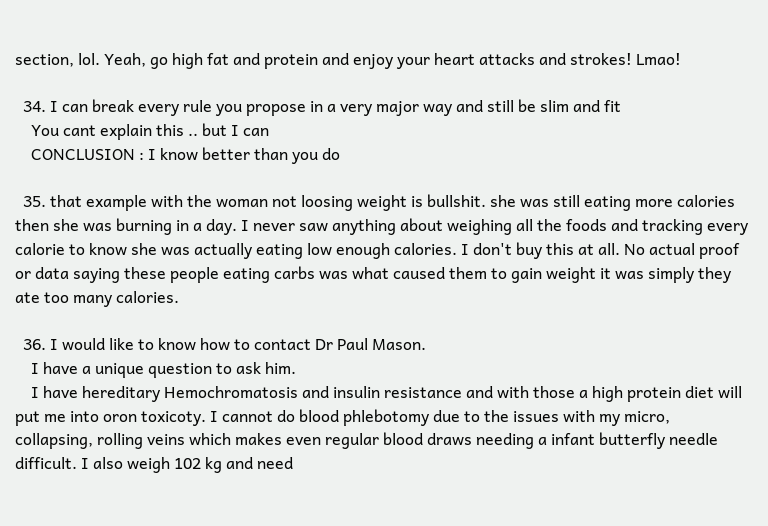section, lol. Yeah, go high fat and protein and enjoy your heart attacks and strokes! Lmao!

  34. I can break every rule you propose in a very major way and still be slim and fit
    You cant explain this .. but I can
    CONCLUSION : I know better than you do

  35. that example with the woman not loosing weight is bullshit. she was still eating more calories then she was burning in a day. I never saw anything about weighing all the foods and tracking every calorie to know she was actually eating low enough calories. I don't buy this at all. No actual proof or data saying these people eating carbs was what caused them to gain weight it was simply they ate too many calories.

  36. I would like to know how to contact Dr Paul Mason.
    I have a unique question to ask him.
    I have hereditary Hemochromatosis and insulin resistance and with those a high protein diet will put me into oron toxicoty. I cannot do blood phlebotomy due to the issues with my micro, collapsing, rolling veins which makes even regular blood draws needing a infant butterfly needle difficult. I also weigh 102 kg and need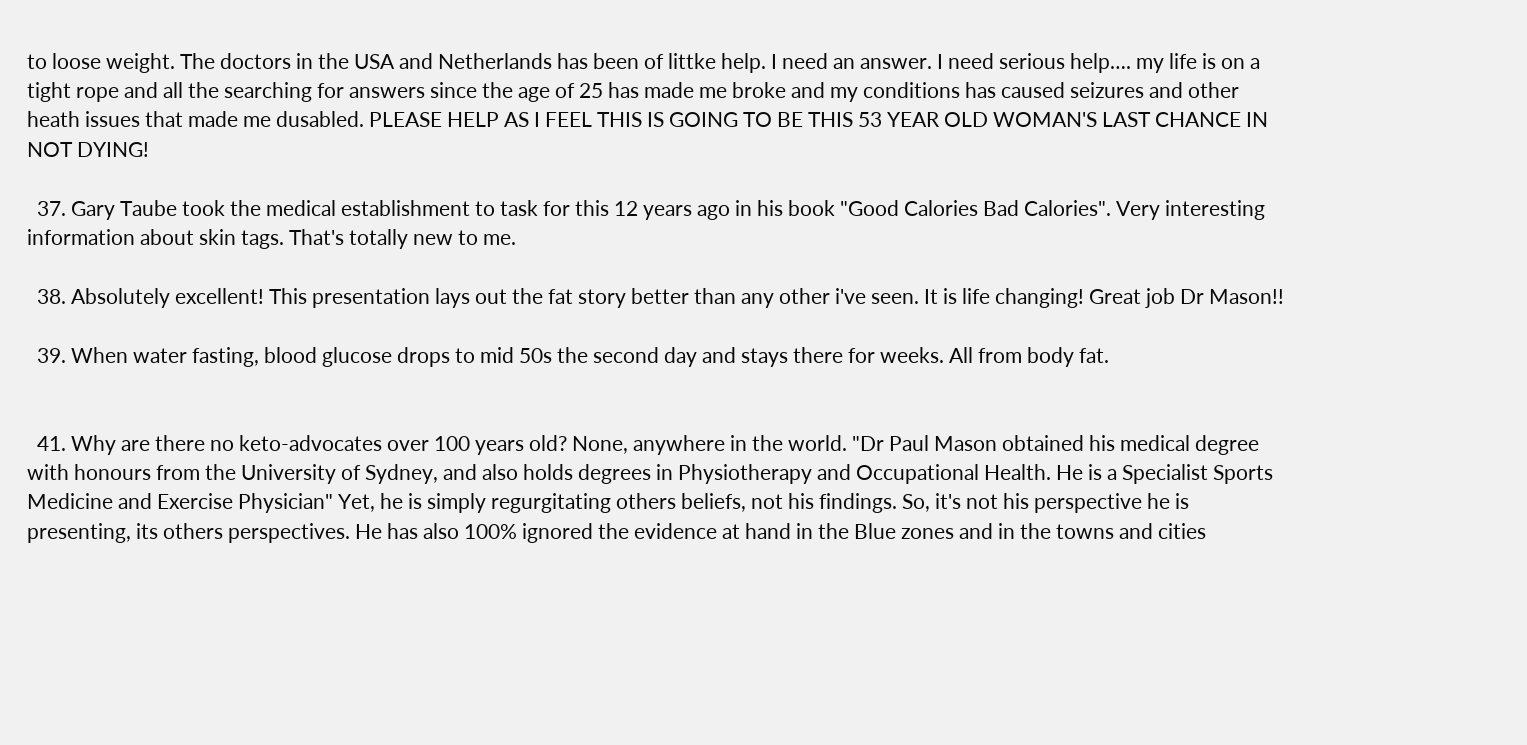to loose weight. The doctors in the USA and Netherlands has been of littke help. I need an answer. I need serious help…. my life is on a tight rope and all the searching for answers since the age of 25 has made me broke and my conditions has caused seizures and other heath issues that made me dusabled. PLEASE HELP AS I FEEL THIS IS GOING TO BE THIS 53 YEAR OLD WOMAN'S LAST CHANCE IN NOT DYING!

  37. Gary Taube took the medical establishment to task for this 12 years ago in his book "Good Calories Bad Calories". Very interesting information about skin tags. That's totally new to me.

  38. Absolutely excellent! This presentation lays out the fat story better than any other i've seen. It is life changing! Great job Dr Mason!!

  39. When water fasting, blood glucose drops to mid 50s the second day and stays there for weeks. All from body fat.


  41. Why are there no keto-advocates over 100 years old? None, anywhere in the world. "Dr Paul Mason obtained his medical degree with honours from the University of Sydney, and also holds degrees in Physiotherapy and Occupational Health. He is a Specialist Sports Medicine and Exercise Physician" Yet, he is simply regurgitating others beliefs, not his findings. So, it's not his perspective he is presenting, its others perspectives. He has also 100% ignored the evidence at hand in the Blue zones and in the towns and cities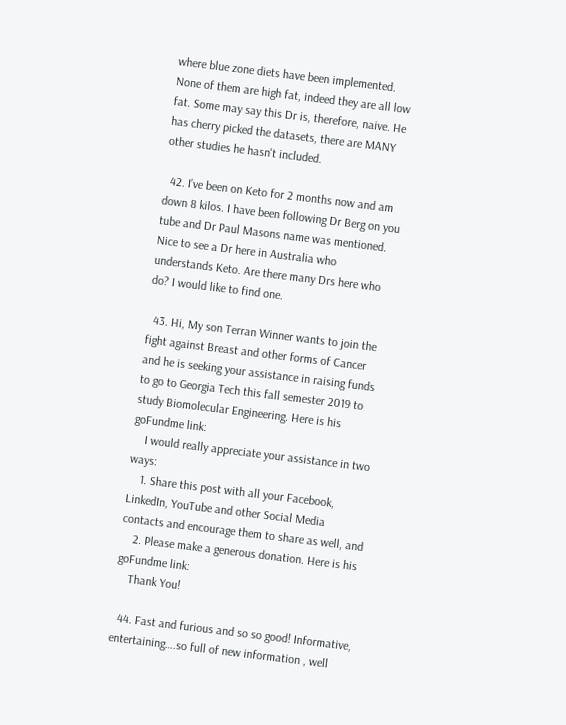where blue zone diets have been implemented. None of them are high fat, indeed they are all low fat. Some may say this Dr is, therefore, naive. He has cherry picked the datasets, there are MANY other studies he hasn't included.

  42. I’ve been on Keto for 2 months now and am down 8 kilos. I have been following Dr Berg on you tube and Dr Paul Masons name was mentioned. Nice to see a Dr here in Australia who understands Keto. Are there many Drs here who do? I would like to find one.

  43. Hi, My son Terran Winner wants to join the fight against Breast and other forms of Cancer and he is seeking your assistance in raising funds to go to Georgia Tech this fall semester 2019 to study Biomolecular Engineering. Here is his goFundme link:
    I would really appreciate your assistance in two ways:
    1. Share this post with all your Facebook, LinkedIn, YouTube and other Social Media contacts and encourage them to share as well, and
    2. Please make a generous donation. Here is his goFundme link:
    Thank You!

  44. Fast and furious and so so good! Informative, entertaining….so full of new information , well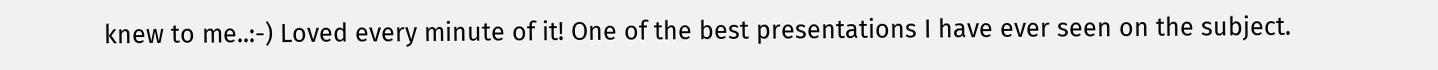knew to me..:-) Loved every minute of it! One of the best presentations I have ever seen on the subject.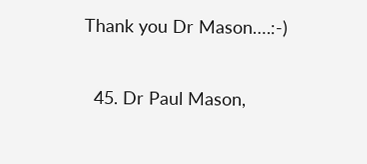Thank you Dr Mason….:-)

  45. Dr Paul Mason,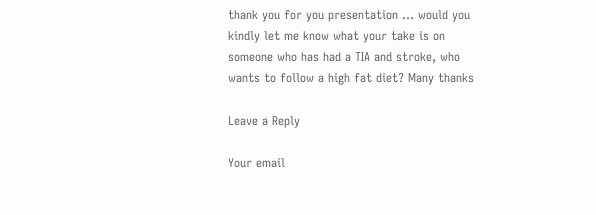thank you for you presentation … would you kindly let me know what your take is on someone who has had a TIA and stroke, who wants to follow a high fat diet? Many thanks

Leave a Reply

Your email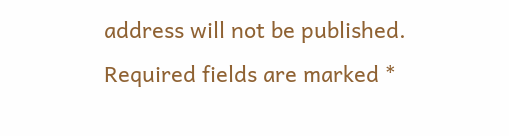address will not be published. Required fields are marked *